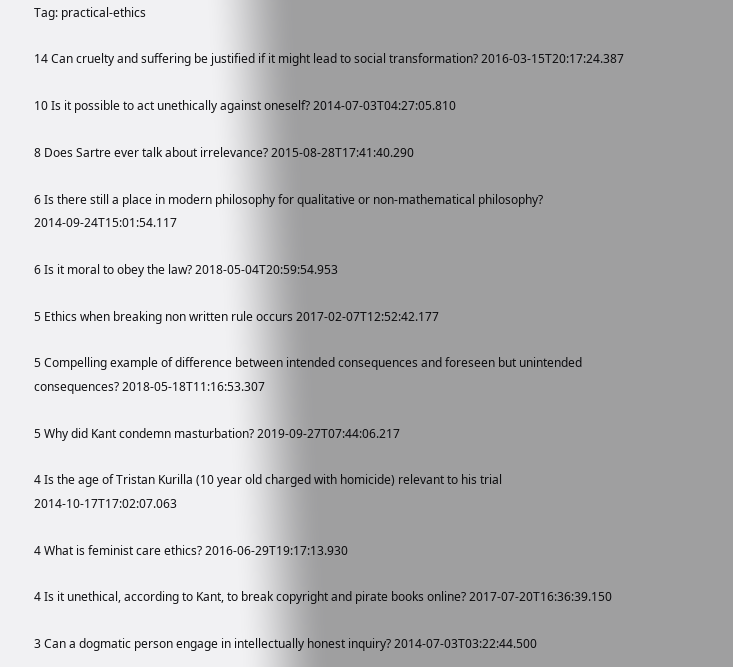Tag: practical-ethics

14 Can cruelty and suffering be justified if it might lead to social transformation? 2016-03-15T20:17:24.387

10 Is it possible to act unethically against oneself? 2014-07-03T04:27:05.810

8 Does Sartre ever talk about irrelevance? 2015-08-28T17:41:40.290

6 Is there still a place in modern philosophy for qualitative or non-mathematical philosophy? 2014-09-24T15:01:54.117

6 Is it moral to obey the law? 2018-05-04T20:59:54.953

5 Ethics when breaking non written rule occurs 2017-02-07T12:52:42.177

5 Compelling example of difference between intended consequences and foreseen but unintended consequences? 2018-05-18T11:16:53.307

5 Why did Kant condemn masturbation? 2019-09-27T07:44:06.217

4 Is the age of Tristan Kurilla (10 year old charged with homicide) relevant to his trial 2014-10-17T17:02:07.063

4 What is feminist care ethics? 2016-06-29T19:17:13.930

4 Is it unethical, according to Kant, to break copyright and pirate books online? 2017-07-20T16:36:39.150

3 Can a dogmatic person engage in intellectually honest inquiry? 2014-07-03T03:22:44.500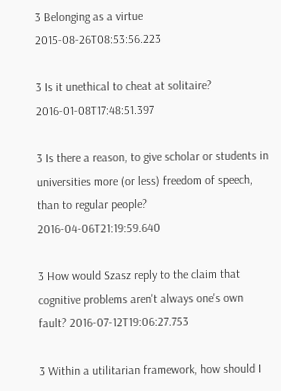3 Belonging as a virtue 2015-08-26T08:53:56.223

3 Is it unethical to cheat at solitaire? 2016-01-08T17:48:51.397

3 Is there a reason, to give scholar or students in universities more (or less) freedom of speech, than to regular people? 2016-04-06T21:19:59.640

3 How would Szasz reply to the claim that cognitive problems aren't always one's own fault? 2016-07-12T19:06:27.753

3 Within a utilitarian framework, how should I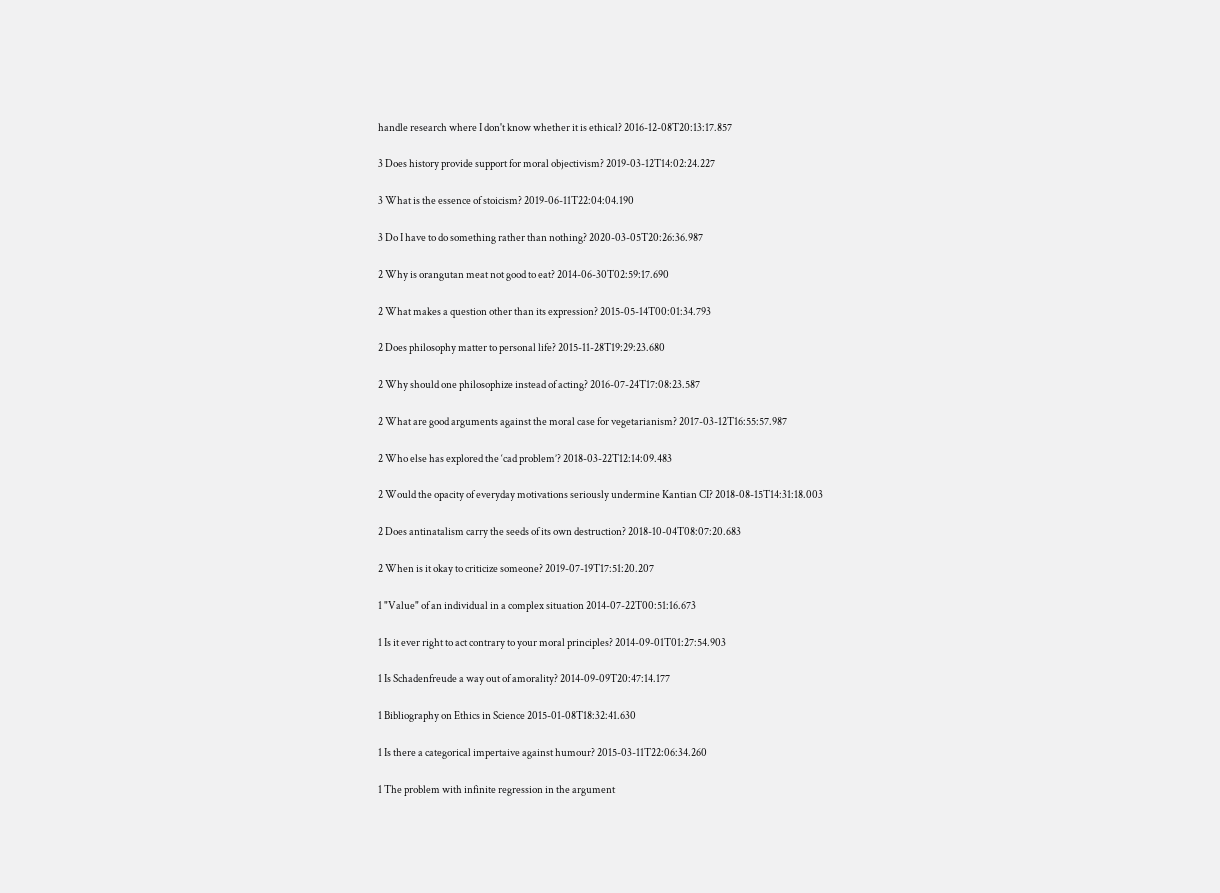handle research where I don't know whether it is ethical? 2016-12-08T20:13:17.857

3 Does history provide support for moral objectivism? 2019-03-12T14:02:24.227

3 What is the essence of stoicism? 2019-06-11T22:04:04.190

3 Do I have to do something rather than nothing? 2020-03-05T20:26:36.987

2 Why is orangutan meat not good to eat? 2014-06-30T02:59:17.690

2 What makes a question other than its expression? 2015-05-14T00:01:34.793

2 Does philosophy matter to personal life? 2015-11-28T19:29:23.680

2 Why should one philosophize instead of acting? 2016-07-24T17:08:23.587

2 What are good arguments against the moral case for vegetarianism? 2017-03-12T16:55:57.987

2 Who else has explored the ‘cad problem’? 2018-03-22T12:14:09.483

2 Would the opacity of everyday motivations seriously undermine Kantian CI? 2018-08-15T14:31:18.003

2 Does antinatalism carry the seeds of its own destruction? 2018-10-04T08:07:20.683

2 When is it okay to criticize someone? 2019-07-19T17:51:20.207

1 "Value" of an individual in a complex situation 2014-07-22T00:51:16.673

1 Is it ever right to act contrary to your moral principles? 2014-09-01T01:27:54.903

1 Is Schadenfreude a way out of amorality? 2014-09-09T20:47:14.177

1 Bibliography on Ethics in Science 2015-01-08T18:32:41.630

1 Is there a categorical impertaive against humour? 2015-03-11T22:06:34.260

1 The problem with infinite regression in the argument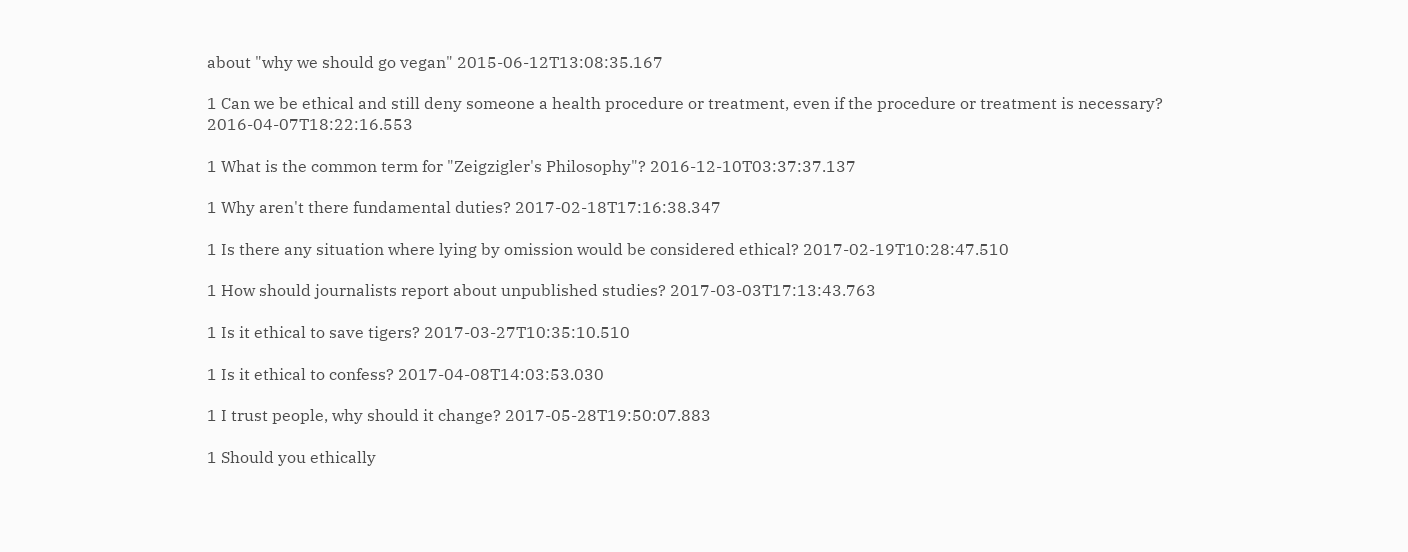about "why we should go vegan" 2015-06-12T13:08:35.167

1 Can we be ethical and still deny someone a health procedure or treatment, even if the procedure or treatment is necessary? 2016-04-07T18:22:16.553

1 What is the common term for "Zeigzigler's Philosophy"? 2016-12-10T03:37:37.137

1 Why aren't there fundamental duties? 2017-02-18T17:16:38.347

1 Is there any situation where lying by omission would be considered ethical? 2017-02-19T10:28:47.510

1 How should journalists report about unpublished studies? 2017-03-03T17:13:43.763

1 Is it ethical to save tigers? 2017-03-27T10:35:10.510

1 Is it ethical to confess? 2017-04-08T14:03:53.030

1 I trust people, why should it change? 2017-05-28T19:50:07.883

1 Should you ethically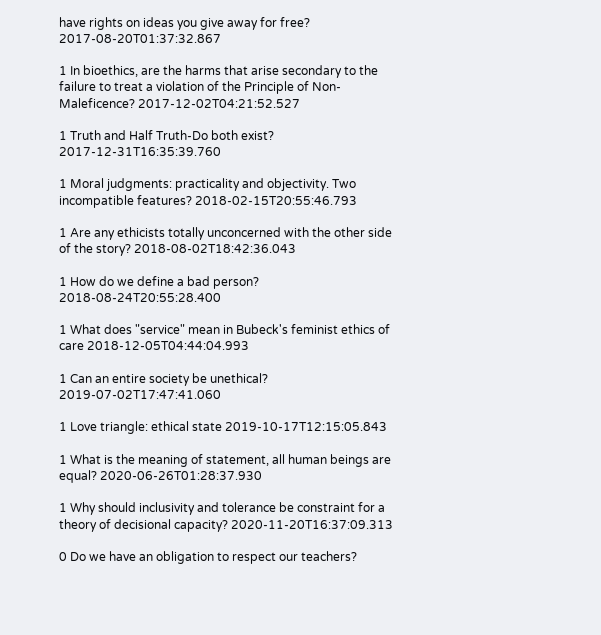have rights on ideas you give away for free? 2017-08-20T01:37:32.867

1 In bioethics, are the harms that arise secondary to the failure to treat a violation of the Principle of Non-Maleficence? 2017-12-02T04:21:52.527

1 Truth and Half Truth-Do both exist? 2017-12-31T16:35:39.760

1 Moral judgments: practicality and objectivity. Two incompatible features? 2018-02-15T20:55:46.793

1 Are any ethicists totally unconcerned with the other side of the story? 2018-08-02T18:42:36.043

1 How do we define a bad person? 2018-08-24T20:55:28.400

1 What does "service" mean in Bubeck's feminist ethics of care 2018-12-05T04:44:04.993

1 Can an entire society be unethical? 2019-07-02T17:47:41.060

1 Love triangle: ethical state 2019-10-17T12:15:05.843

1 What is the meaning of statement, all human beings are equal? 2020-06-26T01:28:37.930

1 Why should inclusivity and tolerance be constraint for a theory of decisional capacity? 2020-11-20T16:37:09.313

0 Do we have an obligation to respect our teachers?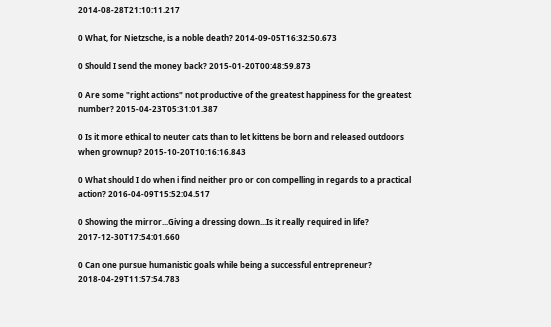2014-08-28T21:10:11.217

0 What, for Nietzsche, is a noble death? 2014-09-05T16:32:50.673

0 Should I send the money back? 2015-01-20T00:48:59.873

0 Are some "right actions" not productive of the greatest happiness for the greatest number? 2015-04-23T05:31:01.387

0 Is it more ethical to neuter cats than to let kittens be born and released outdoors when grownup? 2015-10-20T10:16:16.843

0 What should I do when i find neither pro or con compelling in regards to a practical action? 2016-04-09T15:52:04.517

0 Showing the mirror...Giving a dressing down...Is it really required in life? 2017-12-30T17:54:01.660

0 Can one pursue humanistic goals while being a successful entrepreneur? 2018-04-29T11:57:54.783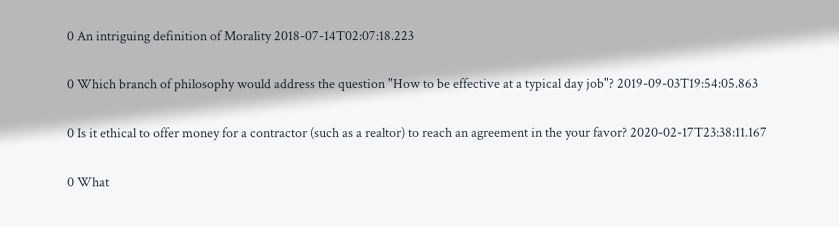0 An intriguing definition of Morality 2018-07-14T02:07:18.223

0 Which branch of philosophy would address the question "How to be effective at a typical day job"? 2019-09-03T19:54:05.863

0 Is it ethical to offer money for a contractor (such as a realtor) to reach an agreement in the your favor? 2020-02-17T23:38:11.167

0 What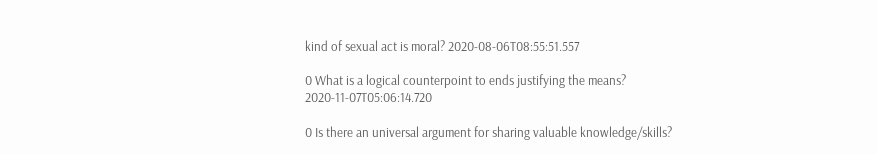kind of sexual act is moral? 2020-08-06T08:55:51.557

0 What is a logical counterpoint to ends justifying the means? 2020-11-07T05:06:14.720

0 Is there an universal argument for sharing valuable knowledge/skills?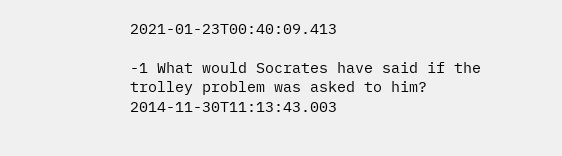2021-01-23T00:40:09.413

-1 What would Socrates have said if the trolley problem was asked to him? 2014-11-30T11:13:43.003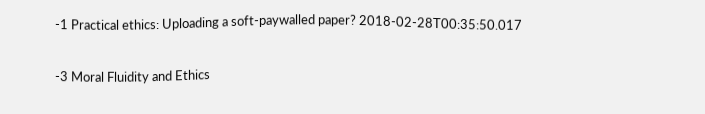-1 Practical ethics: Uploading a soft-paywalled paper? 2018-02-28T00:35:50.017

-3 Moral Fluidity and Ethics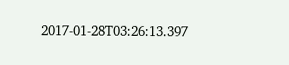2017-01-28T03:26:13.397